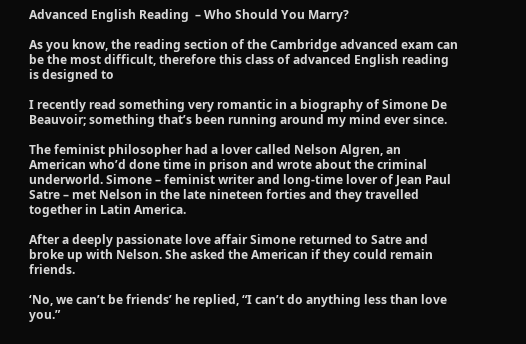Advanced English Reading  – Who Should You Marry?

As you know, the reading section of the Cambridge advanced exam can be the most difficult, therefore this class of advanced English reading is designed to

I recently read something very romantic in a biography of Simone De Beauvoir; something that’s been running around my mind ever since.

The feminist philosopher had a lover called Nelson Algren, an American who’d done time in prison and wrote about the criminal underworld. Simone – feminist writer and long-time lover of Jean Paul Satre – met Nelson in the late nineteen forties and they travelled together in Latin America.

After a deeply passionate love affair Simone returned to Satre and broke up with Nelson. She asked the American if they could remain friends.

‘No, we can’t be friends’ he replied, “I can’t do anything less than love you.”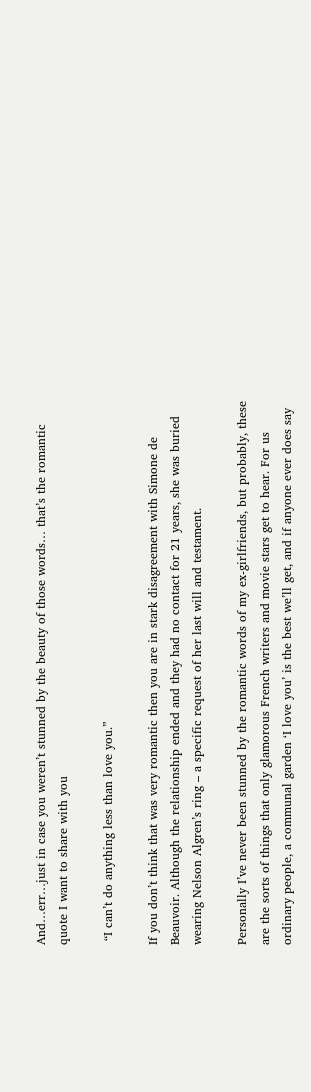And…err…just in case you weren’t stunned by the beauty of those words… that’s the romantic quote I want to share with you

 “I can’t do anything less than love you.”

If you don’t think that was very romantic then you are in stark disagreement with Simone de Beauvoir. Although the relationship ended and they had no contact for 21 years, she was buried wearing Nelson Algren’s ring – a specific request of her last will and testament.

Personally I’ve never been stunned by the romantic words of my ex-girlfriends, but probably, these are the sorts of things that only glamorous French writers and movie stars get to hear. For us ordinary people, a communal garden ‘I love you’ is the best we’ll get, and if anyone ever does say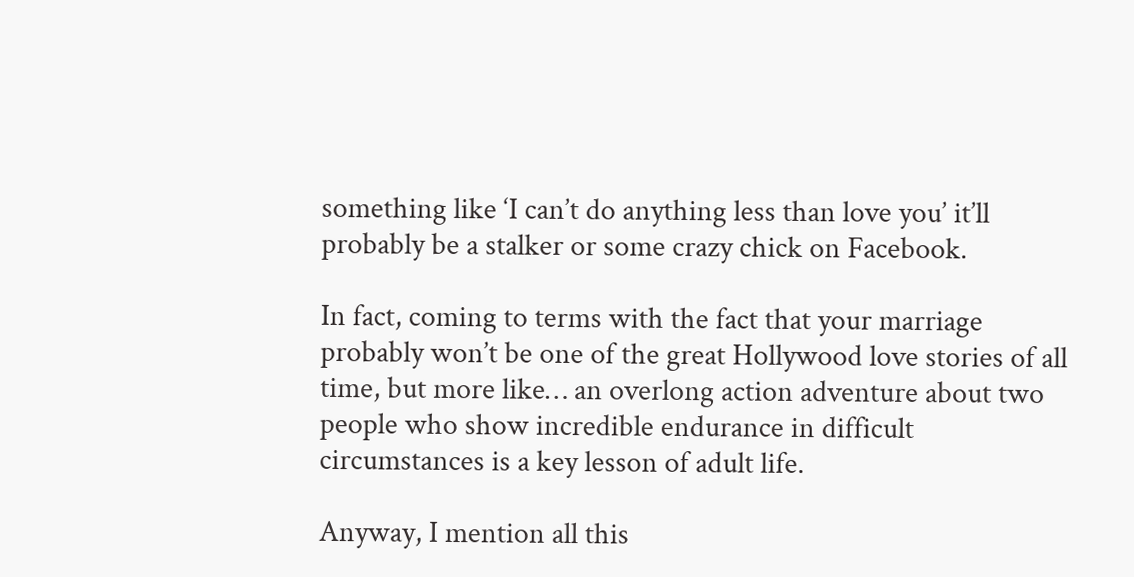something like ‘I can’t do anything less than love you’ it’ll probably be a stalker or some crazy chick on Facebook.

In fact, coming to terms with the fact that your marriage probably won’t be one of the great Hollywood love stories of all time, but more like… an overlong action adventure about two people who show incredible endurance in difficult circumstances is a key lesson of adult life.

Anyway, I mention all this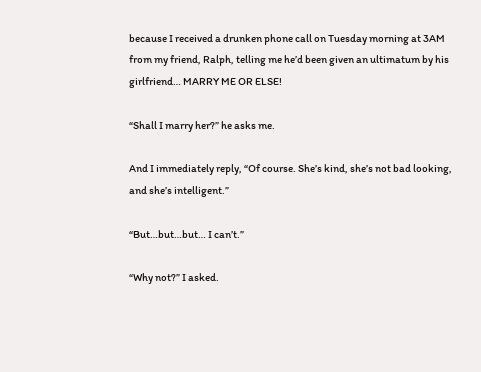because I received a drunken phone call on Tuesday morning at 3AM from my friend, Ralph, telling me he’d been given an ultimatum by his girlfriend… MARRY ME OR ELSE!

“Shall I marry her?” he asks me.

And I immediately reply, “Of course. She’s kind, she’s not bad looking, and she’s intelligent.”

“But…but…but… I can’t.”

“Why not?” I asked.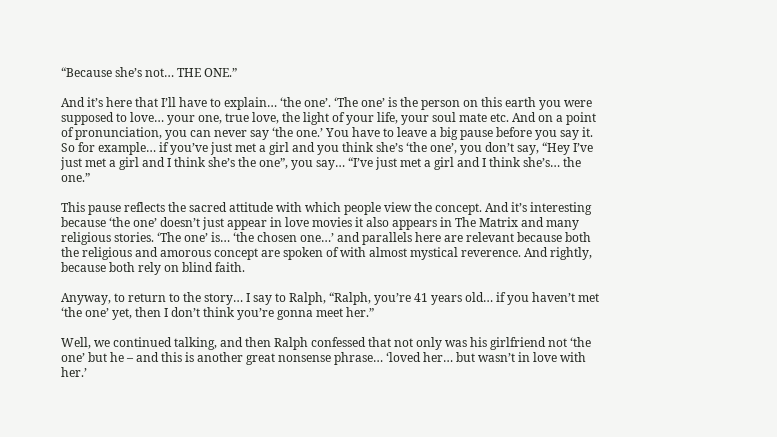“Because she’s not… THE ONE.”

And it’s here that I’ll have to explain… ‘the one’. ‘The one’ is the person on this earth you were supposed to love… your one, true love, the light of your life, your soul mate etc. And on a point of pronunciation, you can never say ‘the one.’ You have to leave a big pause before you say it. So for example… if you’ve just met a girl and you think she’s ‘the one’, you don’t say, “Hey I’ve just met a girl and I think she’s the one”, you say… “I’ve just met a girl and I think she’s… the one.”

This pause reflects the sacred attitude with which people view the concept. And it’s interesting because ‘the one’ doesn’t just appear in love movies it also appears in The Matrix and many religious stories. ‘The one’ is… ‘the chosen one…’ and parallels here are relevant because both the religious and amorous concept are spoken of with almost mystical reverence. And rightly, because both rely on blind faith.

Anyway, to return to the story… I say to Ralph, “Ralph, you’re 41 years old… if you haven’t met ‘the one’ yet, then I don’t think you’re gonna meet her.”

Well, we continued talking, and then Ralph confessed that not only was his girlfriend not ‘the one’ but he – and this is another great nonsense phrase… ‘loved her… but wasn’t in love with her.’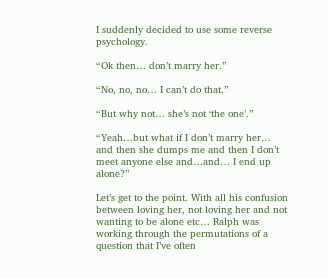I suddenly decided to use some reverse psychology.

“Ok then… don’t marry her.”

“No, no, no… I can’t do that.”

“But why not… she’s not ‘the one’.”

“Yeah…but what if I don’t marry her… and then she dumps me and then I don’t meet anyone else and…and… I end up alone?”

Let’s get to the point. With all his confusion between loving her, not loving her and not wanting to be alone etc… Ralph was working through the permutations of a question that I’ve often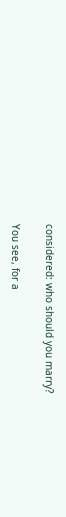considered: who should you marry?

You see, for a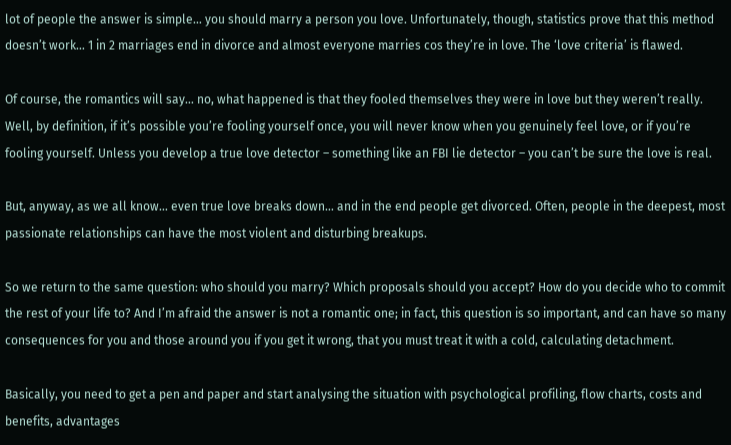lot of people the answer is simple… you should marry a person you love. Unfortunately, though, statistics prove that this method doesn’t work… 1 in 2 marriages end in divorce and almost everyone marries cos they’re in love. The ‘love criteria’ is flawed.

Of course, the romantics will say… no, what happened is that they fooled themselves they were in love but they weren’t really. Well, by definition, if it’s possible you’re fooling yourself once, you will never know when you genuinely feel love, or if you’re fooling yourself. Unless you develop a true love detector – something like an FBI lie detector – you can’t be sure the love is real.

But, anyway, as we all know… even true love breaks down… and in the end people get divorced. Often, people in the deepest, most passionate relationships can have the most violent and disturbing breakups.

So we return to the same question: who should you marry? Which proposals should you accept? How do you decide who to commit the rest of your life to? And I’m afraid the answer is not a romantic one; in fact, this question is so important, and can have so many consequences for you and those around you if you get it wrong, that you must treat it with a cold, calculating detachment.

Basically, you need to get a pen and paper and start analysing the situation with psychological profiling, flow charts, costs and benefits, advantages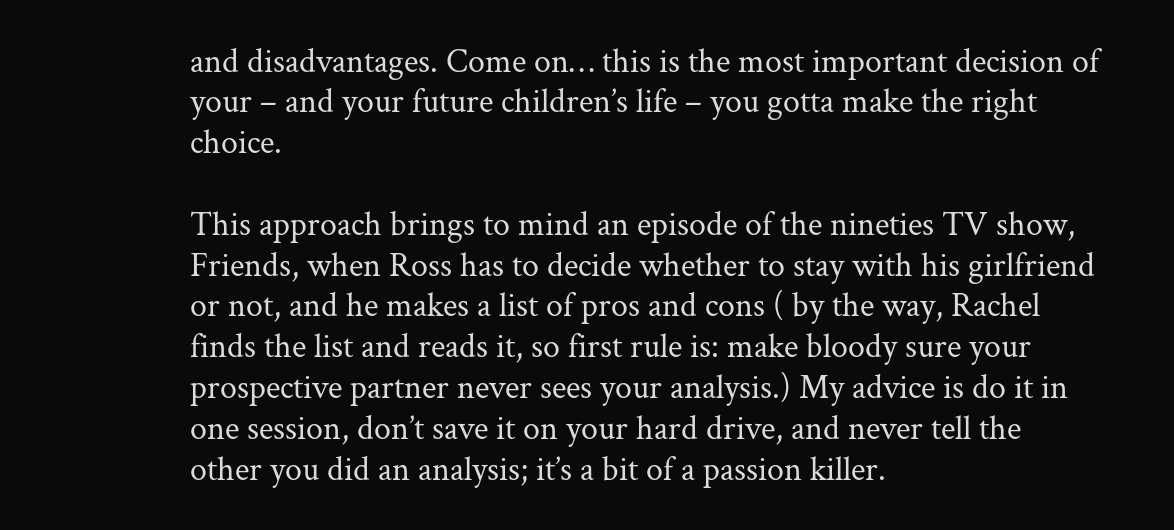and disadvantages. Come on… this is the most important decision of your – and your future children’s life – you gotta make the right choice.

This approach brings to mind an episode of the nineties TV show, Friends, when Ross has to decide whether to stay with his girlfriend or not, and he makes a list of pros and cons ( by the way, Rachel finds the list and reads it, so first rule is: make bloody sure your prospective partner never sees your analysis.) My advice is do it in one session, don’t save it on your hard drive, and never tell the other you did an analysis; it’s a bit of a passion killer.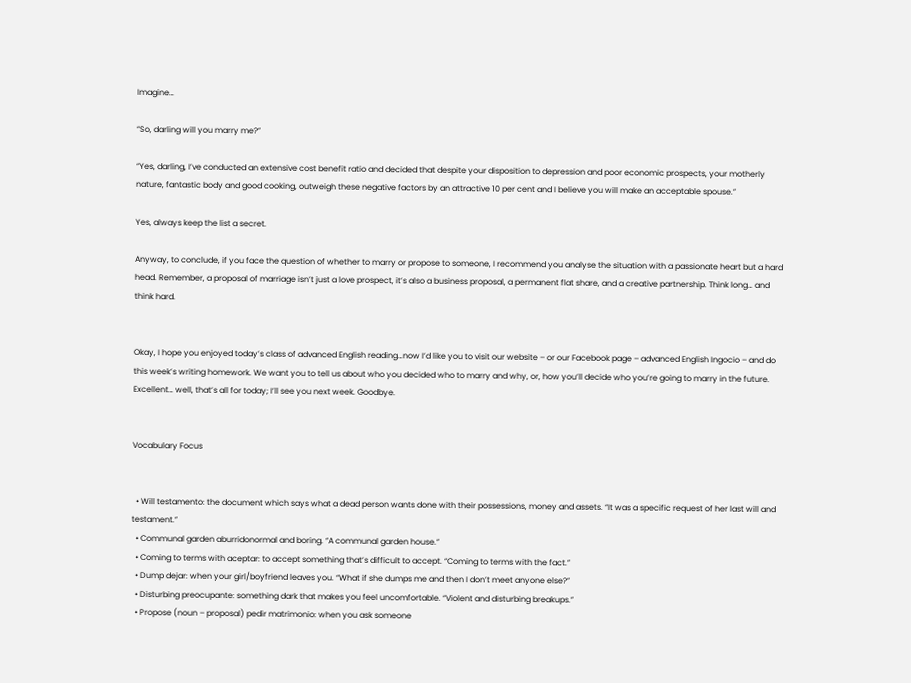Imagine…

“So, darling will you marry me?”

“Yes, darling, I’ve conducted an extensive cost benefit ratio and decided that despite your disposition to depression and poor economic prospects, your motherly nature, fantastic body and good cooking, outweigh these negative factors by an attractive 10 per cent and I believe you will make an acceptable spouse.”

Yes, always keep the list a secret.

Anyway, to conclude, if you face the question of whether to marry or propose to someone, I recommend you analyse the situation with a passionate heart but a hard head. Remember, a proposal of marriage isn’t just a love prospect, it’s also a business proposal, a permanent flat share, and a creative partnership. Think long… and think hard.


Okay, I hope you enjoyed today’s class of advanced English reading…now I’d like you to visit our website – or our Facebook page – advanced English Ingocio – and do this week’s writing homework. We want you to tell us about who you decided who to marry and why, or, how you’ll decide who you’re going to marry in the future. Excellent… well, that’s all for today; I’ll see you next week. Goodbye.


Vocabulary Focus


  • Will testamento: the document which says what a dead person wants done with their possessions, money and assets. “It was a specific request of her last will and testament.”
  • Communal garden aburridonormal and boring. “A communal garden house.”
  • Coming to terms with aceptar: to accept something that’s difficult to accept. “Coming to terms with the fact.”
  • Dump dejar: when your girl/boyfriend leaves you. “What if she dumps me and then I don’t meet anyone else?”
  • Disturbing preocupante: something dark that makes you feel uncomfortable. “Violent and disturbing breakups.”
  • Propose (noun – proposal) pedir matrimonio: when you ask someone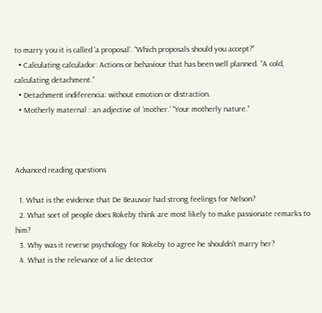to marry you it is called ‘a proposal’. “Which proposals should you accept?”
  • Calculating calculador: Actions or behaviour that has been well planned. “A cold, calculating detachment.”
  • Detachment indiferencia: without emotion or distraction.
  • Motherly maternal : an adjective of ‘mother.’ “Your motherly nature.”



Advanced reading questions

  1. What is the evidence that De Beauvoir had strong feelings for Nelson?
  2. What sort of people does Rokeby think are most likely to make passionate remarks to him?
  3. Why was it reverse psychology for Rokeby to agree he shouldn’t marry her?
  4. What is the relevance of a lie detector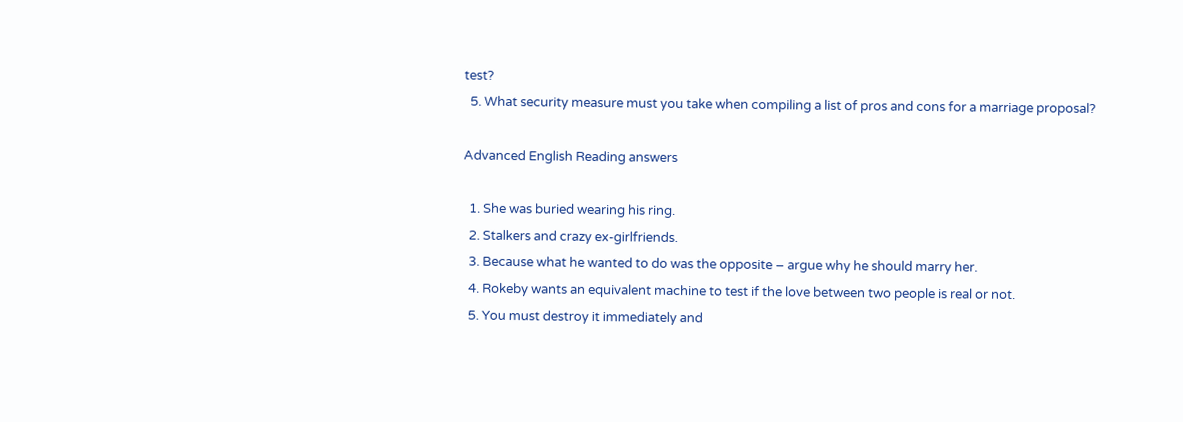test?
  5. What security measure must you take when compiling a list of pros and cons for a marriage proposal?

Advanced English Reading answers

  1. She was buried wearing his ring.
  2. Stalkers and crazy ex-girlfriends.
  3. Because what he wanted to do was the opposite – argue why he should marry her.
  4. Rokeby wants an equivalent machine to test if the love between two people is real or not.
  5. You must destroy it immediately and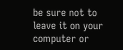be sure not to leave it on your computer or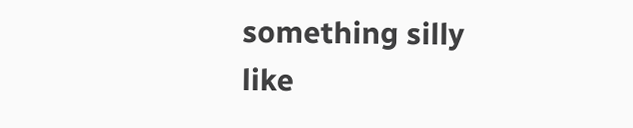something silly like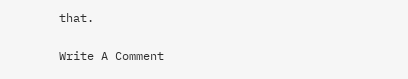that.

Write A Comment